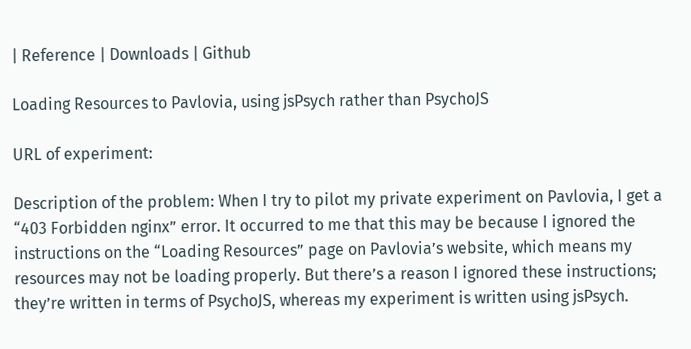| Reference | Downloads | Github

Loading Resources to Pavlovia, using jsPsych rather than PsychoJS

URL of experiment:

Description of the problem: When I try to pilot my private experiment on Pavlovia, I get a “403 Forbidden nginx” error. It occurred to me that this may be because I ignored the instructions on the “Loading Resources” page on Pavlovia’s website, which means my resources may not be loading properly. But there’s a reason I ignored these instructions; they’re written in terms of PsychoJS, whereas my experiment is written using jsPsych.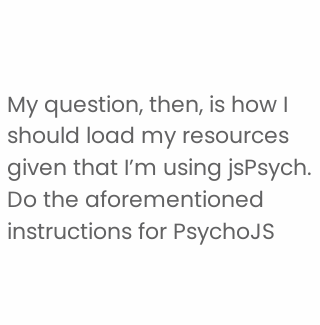My question, then, is how I should load my resources given that I’m using jsPsych. Do the aforementioned instructions for PsychoJS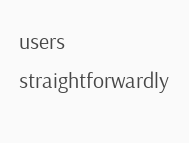users straightforwardly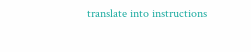translate into instructions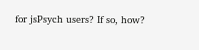for jsPsych users? If so, how?